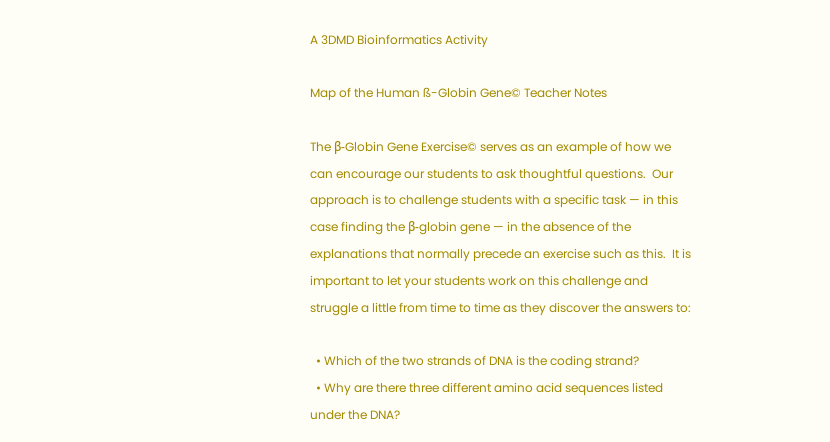A 3DMD Bioinformatics Activity

Map of the Human ß-Globin Gene© Teacher Notes

The β-Globin Gene Exercise© serves as an example of how we can encourage our students to ask thoughtful questions.  Our approach is to challenge students with a specific task — in this case finding the β-globin gene — in the absence of the explanations that normally precede an exercise such as this.  It is important to let your students work on this challenge and struggle a little from time to time as they discover the answers to:

  • Which of the two strands of DNA is the coding strand?
  • Why are there three different amino acid sequences listed under the DNA?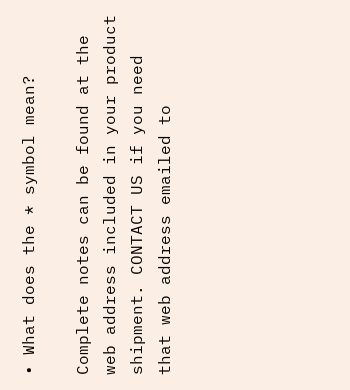• What does the * symbol mean?

Complete notes can be found at the web address included in your product shipment. CONTACT US if you need that web address emailed to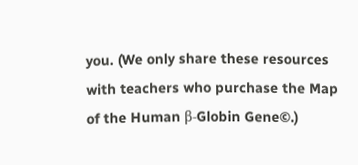you. (We only share these resources with teachers who purchase the Map of the Human β-Globin Gene©.)